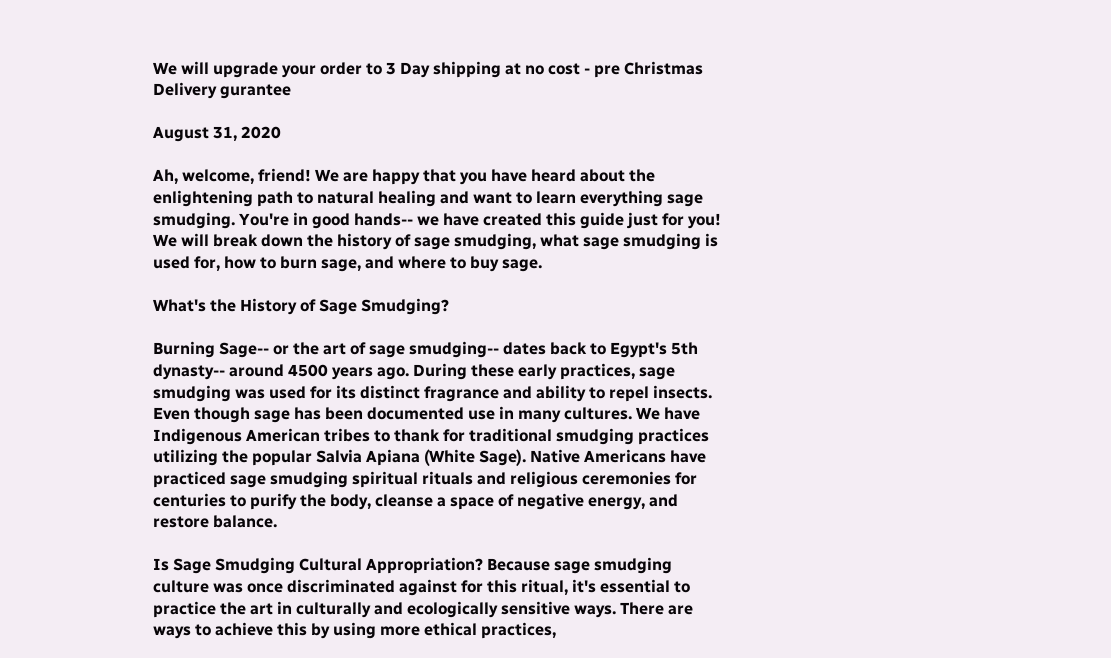We will upgrade your order to 3 Day shipping at no cost - pre Christmas Delivery gurantee

August 31, 2020

Ah, welcome, friend! We are happy that you have heard about the enlightening path to natural healing and want to learn everything sage smudging. You're in good hands-- we have created this guide just for you! We will break down the history of sage smudging, what sage smudging is used for, how to burn sage, and where to buy sage.

What's the History of Sage Smudging?

Burning Sage-- or the art of sage smudging-- dates back to Egypt's 5th dynasty-- around 4500 years ago. During these early practices, sage smudging was used for its distinct fragrance and ability to repel insects. Even though sage has been documented use in many cultures. We have Indigenous American tribes to thank for traditional smudging practices utilizing the popular Salvia Apiana (White Sage). Native Americans have practiced sage smudging spiritual rituals and religious ceremonies for centuries to purify the body, cleanse a space of negative energy, and restore balance.

Is Sage Smudging Cultural Appropriation? Because sage smudging culture was once discriminated against for this ritual, it's essential to practice the art in culturally and ecologically sensitive ways. There are ways to achieve this by using more ethical practices,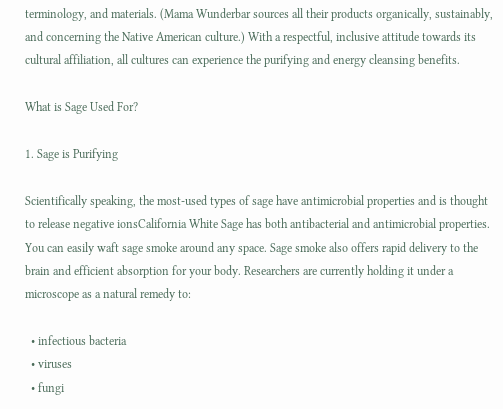terminology, and materials. (Mama Wunderbar sources all their products organically, sustainably, and concerning the Native American culture.) With a respectful, inclusive attitude towards its cultural affiliation, all cultures can experience the purifying and energy cleansing benefits.

What is Sage Used For?

1. Sage is Purifying

Scientifically speaking, the most-used types of sage have antimicrobial properties and is thought to release negative ionsCalifornia White Sage has both antibacterial and antimicrobial properties. You can easily waft sage smoke around any space. Sage smoke also offers rapid delivery to the brain and efficient absorption for your body. Researchers are currently holding it under a microscope as a natural remedy to:

  • infectious bacteria
  • viruses
  • fungi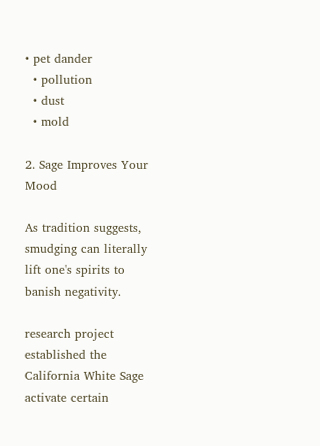• pet dander
  • pollution
  • dust
  • mold

2. Sage Improves Your Mood

As tradition suggests, smudging can literally lift one's spirits to banish negativity.

research project established the California White Sage activate certain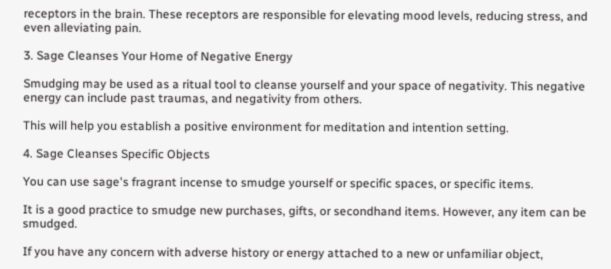receptors in the brain. These receptors are responsible for elevating mood levels, reducing stress, and even alleviating pain.

3. Sage Cleanses Your Home of Negative Energy

Smudging may be used as a ritual tool to cleanse yourself and your space of negativity. This negative energy can include past traumas, and negativity from others.

This will help you establish a positive environment for meditation and intention setting.

4. Sage Cleanses Specific Objects

You can use sage's fragrant incense to smudge yourself or specific spaces, or specific items.

It is a good practice to smudge new purchases, gifts, or secondhand items. However, any item can be smudged.

If you have any concern with adverse history or energy attached to a new or unfamiliar object,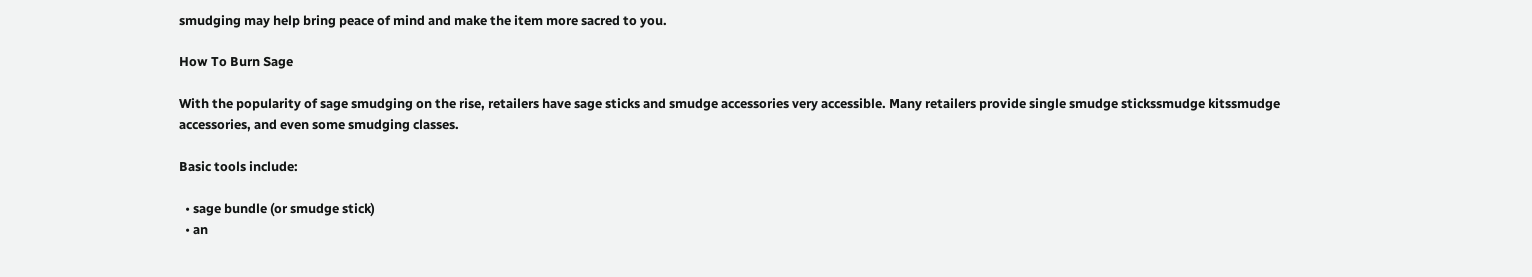smudging may help bring peace of mind and make the item more sacred to you.

How To Burn Sage

With the popularity of sage smudging on the rise, retailers have sage sticks and smudge accessories very accessible. Many retailers provide single smudge stickssmudge kitssmudge accessories, and even some smudging classes.

Basic tools include:

  • sage bundle (or smudge stick)
  • an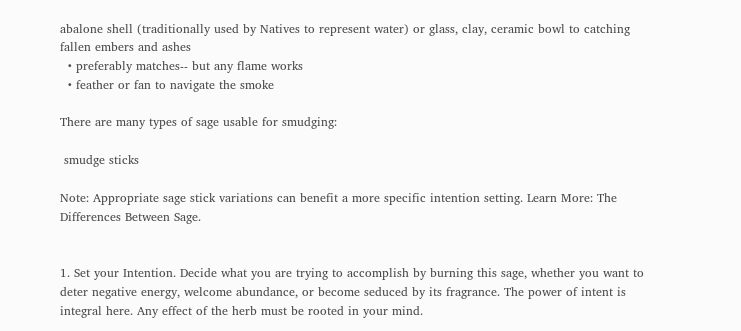abalone shell (traditionally used by Natives to represent water) or glass, clay, ceramic bowl to catching fallen embers and ashes
  • preferably matches-- but any flame works
  • feather or fan to navigate the smoke

There are many types of sage usable for smudging:

 smudge sticks

Note: Appropriate sage stick variations can benefit a more specific intention setting. Learn More: The Differences Between Sage.


1. Set your Intention. Decide what you are trying to accomplish by burning this sage, whether you want to deter negative energy, welcome abundance, or become seduced by its fragrance. The power of intent is integral here. Any effect of the herb must be rooted in your mind.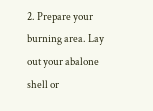2. Prepare your burning area. Lay out your abalone shell or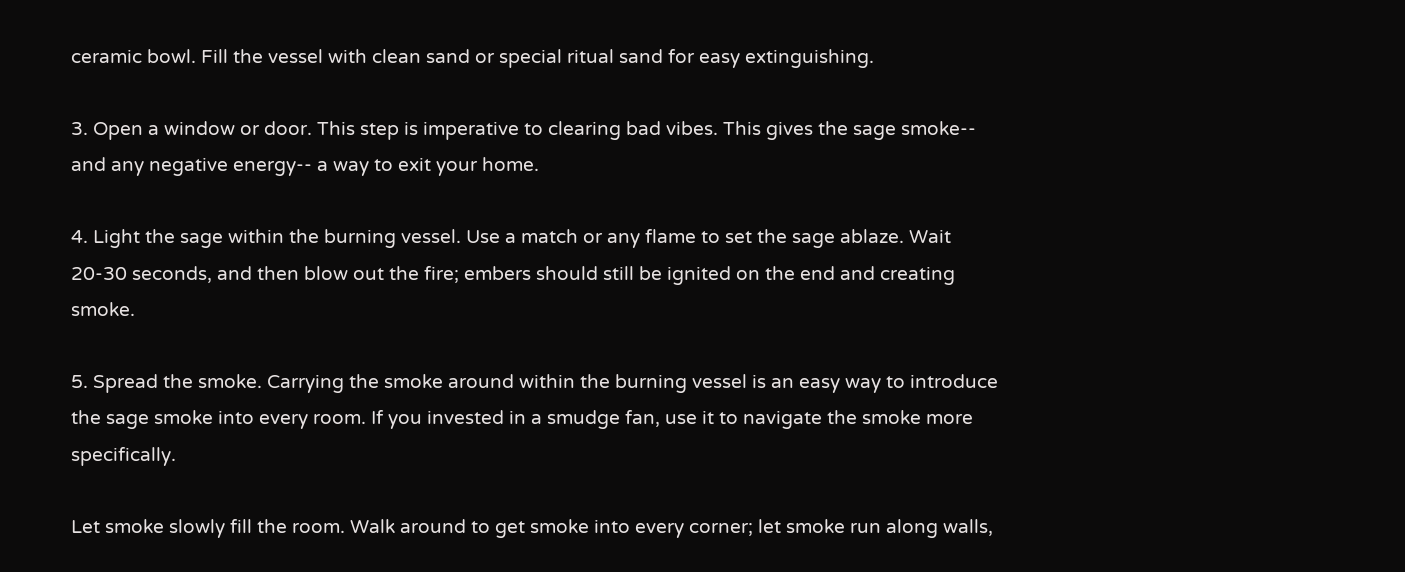ceramic bowl. Fill the vessel with clean sand or special ritual sand for easy extinguishing.

3. Open a window or door. This step is imperative to clearing bad vibes. This gives the sage smoke-- and any negative energy-- a way to exit your home.

4. Light the sage within the burning vessel. Use a match or any flame to set the sage ablaze. Wait 20-30 seconds, and then blow out the fire; embers should still be ignited on the end and creating smoke.

5. Spread the smoke. Carrying the smoke around within the burning vessel is an easy way to introduce the sage smoke into every room. If you invested in a smudge fan, use it to navigate the smoke more specifically.

Let smoke slowly fill the room. Walk around to get smoke into every corner; let smoke run along walls,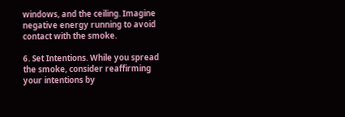windows, and the ceiling. Imagine negative energy running to avoid contact with the smoke.

6. Set Intentions. While you spread the smoke, consider reaffirming your intentions by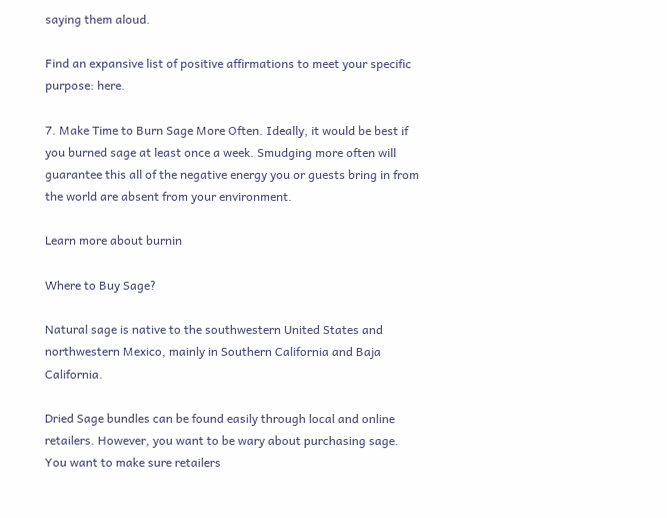saying them aloud.

Find an expansive list of positive affirmations to meet your specific purpose: here.

7. Make Time to Burn Sage More Often. Ideally, it would be best if you burned sage at least once a week. Smudging more often will guarantee this all of the negative energy you or guests bring in from the world are absent from your environment.

Learn more about burnin

Where to Buy Sage?

Natural sage is native to the southwestern United States and northwestern Mexico, mainly in Southern California and Baja California.

Dried Sage bundles can be found easily through local and online retailers. However, you want to be wary about purchasing sage. You want to make sure retailers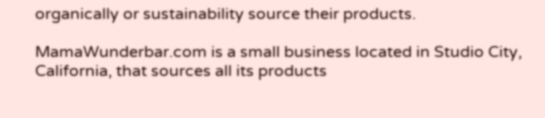organically or sustainability source their products.

MamaWunderbar.com is a small business located in Studio City, California, that sources all its products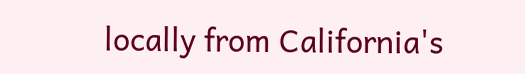locally from California's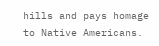hills and pays homage to Native Americans.